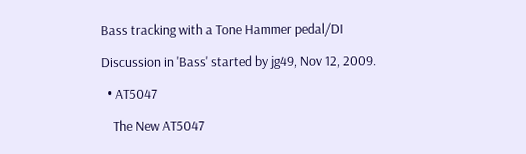Bass tracking with a Tone Hammer pedal/DI

Discussion in 'Bass' started by jg49, Nov 12, 2009.

  • AT5047

    The New AT5047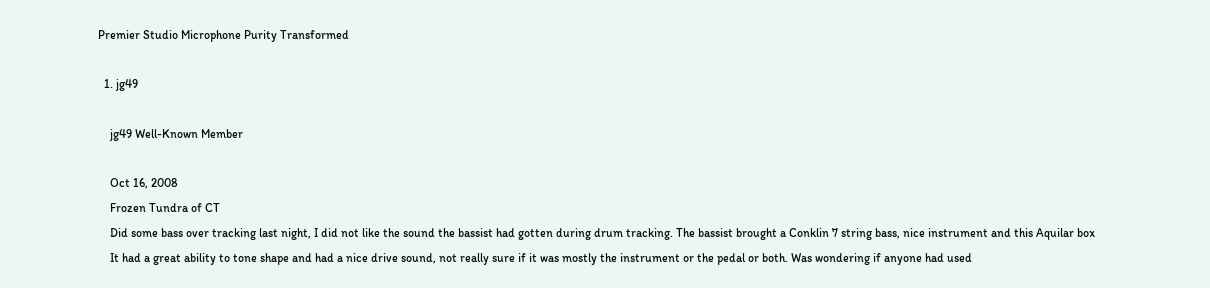Premier Studio Microphone Purity Transformed

  1. jg49

    jg49 Well-Known Member

    Oct 16, 2008
    Frozen Tundra of CT
    Did some bass over tracking last night, I did not like the sound the bassist had gotten during drum tracking. The bassist brought a Conklin 7 string bass, nice instrument and this Aquilar box
    It had a great ability to tone shape and had a nice drive sound, not really sure if it was mostly the instrument or the pedal or both. Was wondering if anyone had used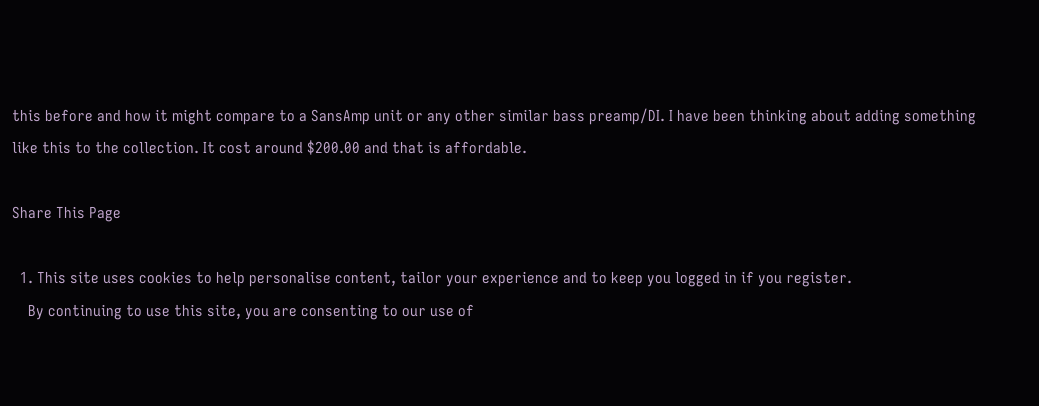this before and how it might compare to a SansAmp unit or any other similar bass preamp/DI. I have been thinking about adding something like this to the collection. It cost around $200.00 and that is affordable.

Share This Page

  1. This site uses cookies to help personalise content, tailor your experience and to keep you logged in if you register.
    By continuing to use this site, you are consenting to our use of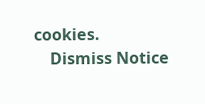cookies.
    Dismiss Notice